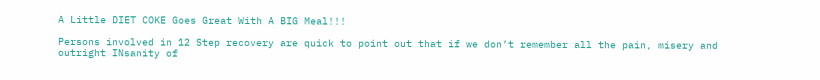A Little DIET COKE Goes Great With A BIG Meal!!!

Persons involved in 12 Step recovery are quick to point out that if we don’t remember all the pain, misery and outright INsanity of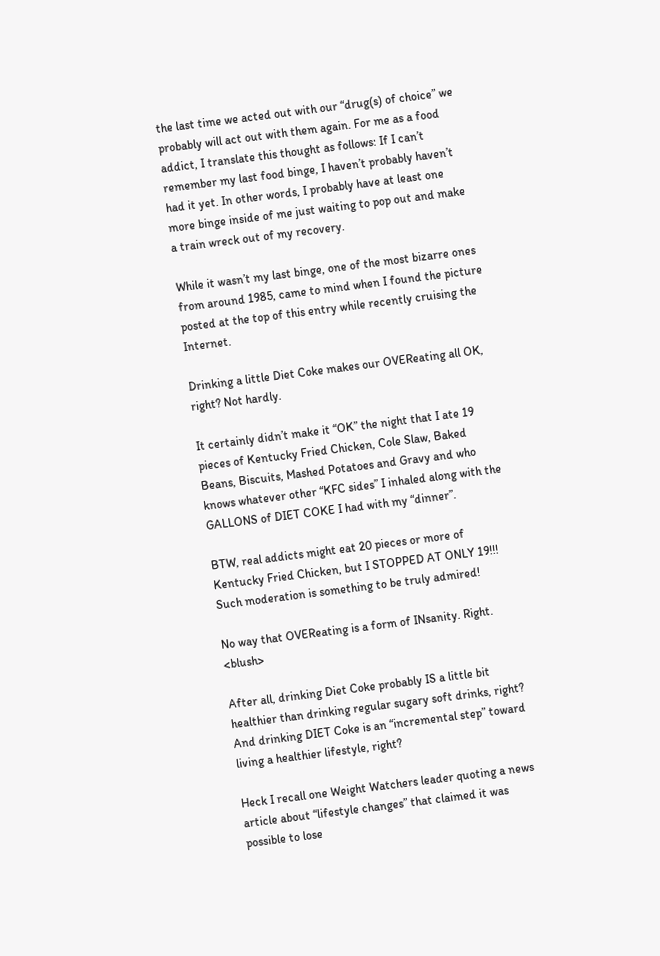the last time we acted out with our “drug(s) of choice” we probably will act out with them again. For me as a food addict, I translate this thought as follows: If I can’t remember my last food binge, I haven’t probably haven’t had it yet. In other words, I probably have at least one more binge inside of me just waiting to pop out and make a train wreck out of my recovery.

While it wasn’t my last binge, one of the most bizarre ones from around 1985, came to mind when I found the picture posted at the top of this entry while recently cruising the Internet.

Drinking a little Diet Coke makes our OVEReating all OK, right? Not hardly.

It certainly didn’t make it “OK” the night that I ate 19 pieces of Kentucky Fried Chicken, Cole Slaw, Baked Beans, Biscuits, Mashed Potatoes and Gravy and who knows whatever other “KFC sides” I inhaled along with the GALLONS of DIET COKE I had with my “dinner”.

BTW, real addicts might eat 20 pieces or more of Kentucky Fried Chicken, but I STOPPED AT ONLY 19!!! Such moderation is something to be truly admired!

No way that OVEReating is a form of INsanity. Right. <blush>

After all, drinking Diet Coke probably IS a little bit healthier than drinking regular sugary soft drinks, right? And drinking DIET Coke is an “incremental step” toward living a healthier lifestyle, right?

Heck I recall one Weight Watchers leader quoting a news article about “lifestyle changes” that claimed it was possible to lose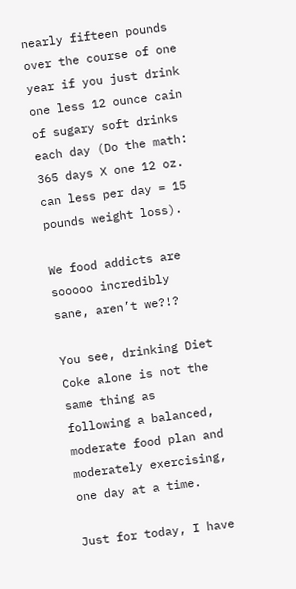nearly fifteen pounds over the course of one year if you just drink one less 12 ounce cain of sugary soft drinks each day (Do the math: 365 days X one 12 oz. can less per day = 15 pounds weight loss).

We food addicts are sooooo incredibly sane, aren’t we?!?

You see, drinking Diet Coke alone is not the same thing as following a balanced, moderate food plan and moderately exercising, one day at a time.

Just for today, I have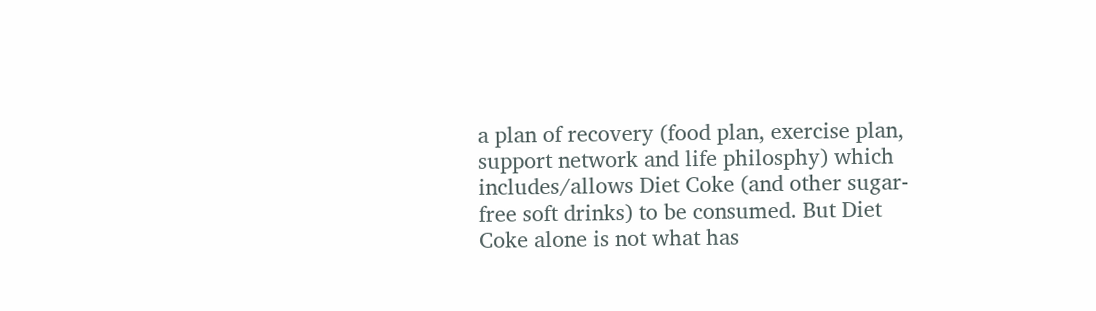a plan of recovery (food plan, exercise plan, support network and life philosphy) which includes/allows Diet Coke (and other sugar-free soft drinks) to be consumed. But Diet Coke alone is not what has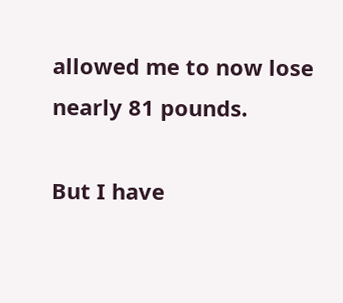allowed me to now lose nearly 81 pounds.

But I have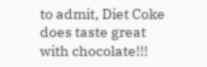to admit, Diet Coke does taste great with chocolate!!!